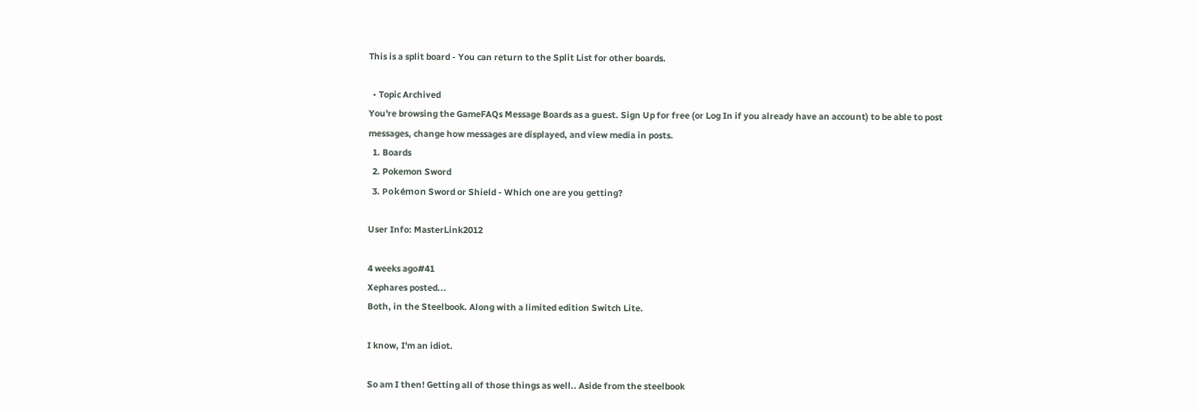This is a split board - You can return to the Split List for other boards.

  • Topic Archived
You're browsing the GameFAQs Message Boards as a guest. Sign Up for free (or Log In if you already have an account) to be able to post messages, change how messages are displayed, and view media in posts.
  1. Boards
  2. Pokemon Sword
  3. Pokémon Sword or Shield - Which one are you getting?

User Info: MasterLink2012

4 weeks ago#41
Xephares posted...
Both, in the Steelbook. Along with a limited edition Switch Lite.

I know, I'm an idiot.

So am I then! Getting all of those things as well.. Aside from the steelbook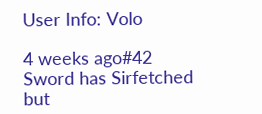User Info: Volo

4 weeks ago#42
Sword has Sirfetched but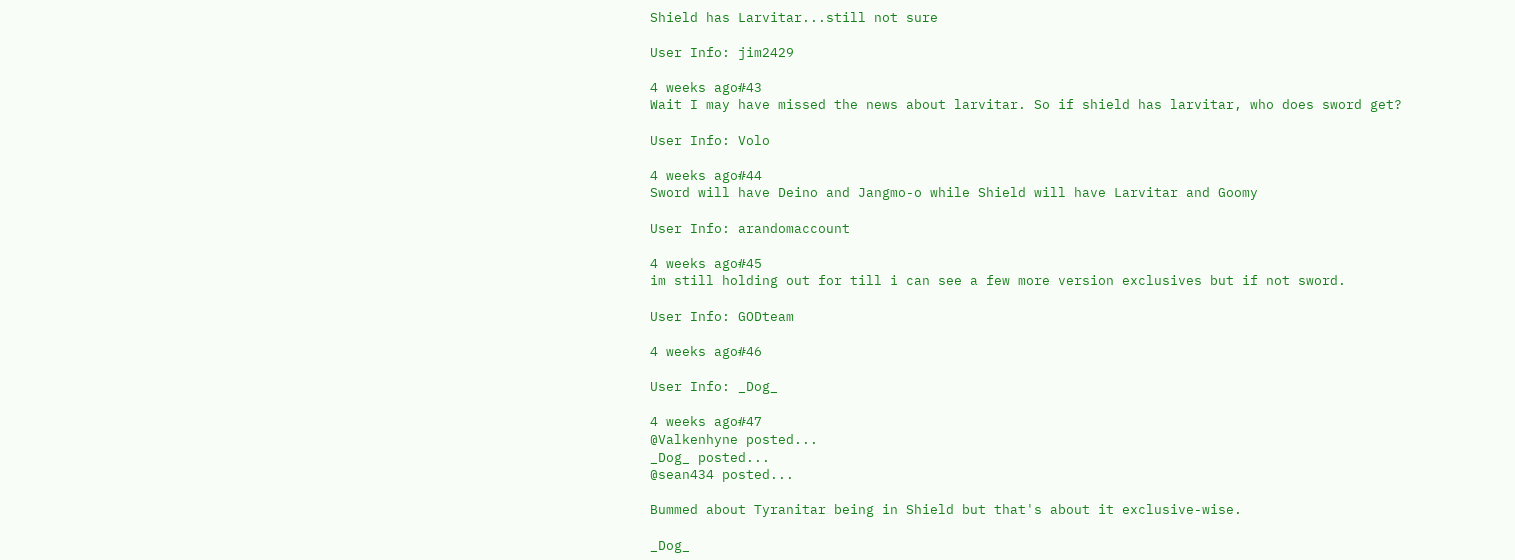Shield has Larvitar...still not sure

User Info: jim2429

4 weeks ago#43
Wait I may have missed the news about larvitar. So if shield has larvitar, who does sword get?

User Info: Volo

4 weeks ago#44
Sword will have Deino and Jangmo-o while Shield will have Larvitar and Goomy

User Info: arandomaccount

4 weeks ago#45
im still holding out for till i can see a few more version exclusives but if not sword.

User Info: GODteam

4 weeks ago#46

User Info: _Dog_

4 weeks ago#47
@Valkenhyne posted...
_Dog_ posted...
@sean434 posted...

Bummed about Tyranitar being in Shield but that's about it exclusive-wise.

_Dog_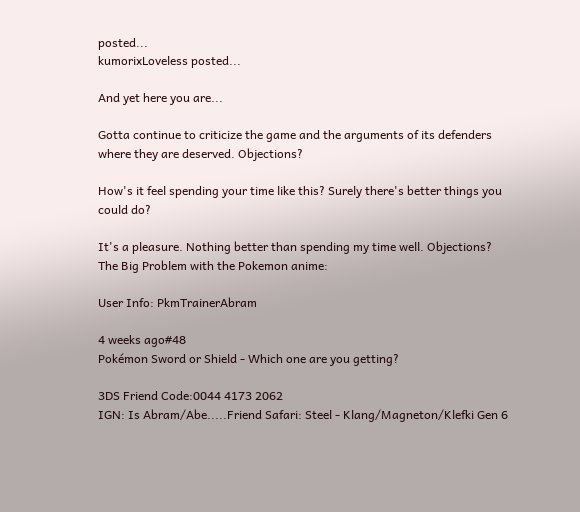posted...
kumorixLoveless posted...

And yet here you are...

Gotta continue to criticize the game and the arguments of its defenders where they are deserved. Objections?

How's it feel spending your time like this? Surely there's better things you could do?

It's a pleasure. Nothing better than spending my time well. Objections?
The Big Problem with the Pokemon anime:

User Info: PkmTrainerAbram

4 weeks ago#48
Pokémon Sword or Shield - Which one are you getting?

3DS Friend Code:0044 4173 2062
IGN: Is Abram/Abe.....Friend Safari: Steel - Klang/Magneton/Klefki Gen 6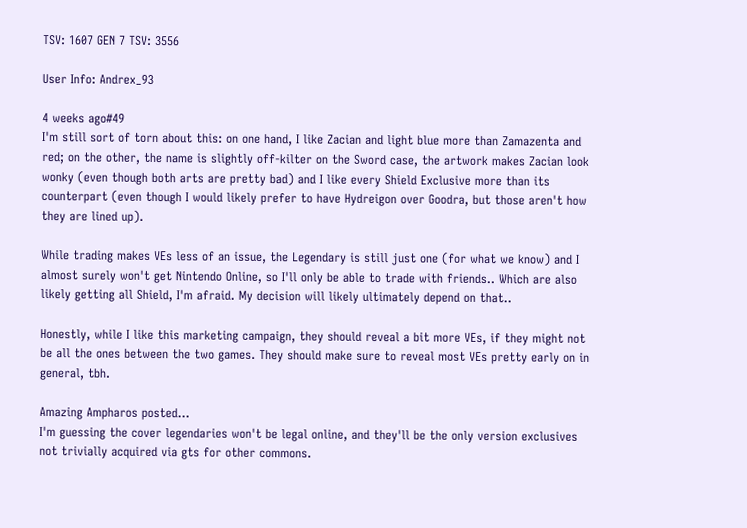TSV: 1607 GEN 7 TSV: 3556

User Info: Andrex_93

4 weeks ago#49
I'm still sort of torn about this: on one hand, I like Zacian and light blue more than Zamazenta and red; on the other, the name is slightly off-kilter on the Sword case, the artwork makes Zacian look wonky (even though both arts are pretty bad) and I like every Shield Exclusive more than its counterpart (even though I would likely prefer to have Hydreigon over Goodra, but those aren't how they are lined up).

While trading makes VEs less of an issue, the Legendary is still just one (for what we know) and I almost surely won't get Nintendo Online, so I'll only be able to trade with friends.. Which are also likely getting all Shield, I'm afraid. My decision will likely ultimately depend on that..

Honestly, while I like this marketing campaign, they should reveal a bit more VEs, if they might not be all the ones between the two games. They should make sure to reveal most VEs pretty early on in general, tbh.

Amazing Ampharos posted...
I'm guessing the cover legendaries won't be legal online, and they'll be the only version exclusives not trivially acquired via gts for other commons.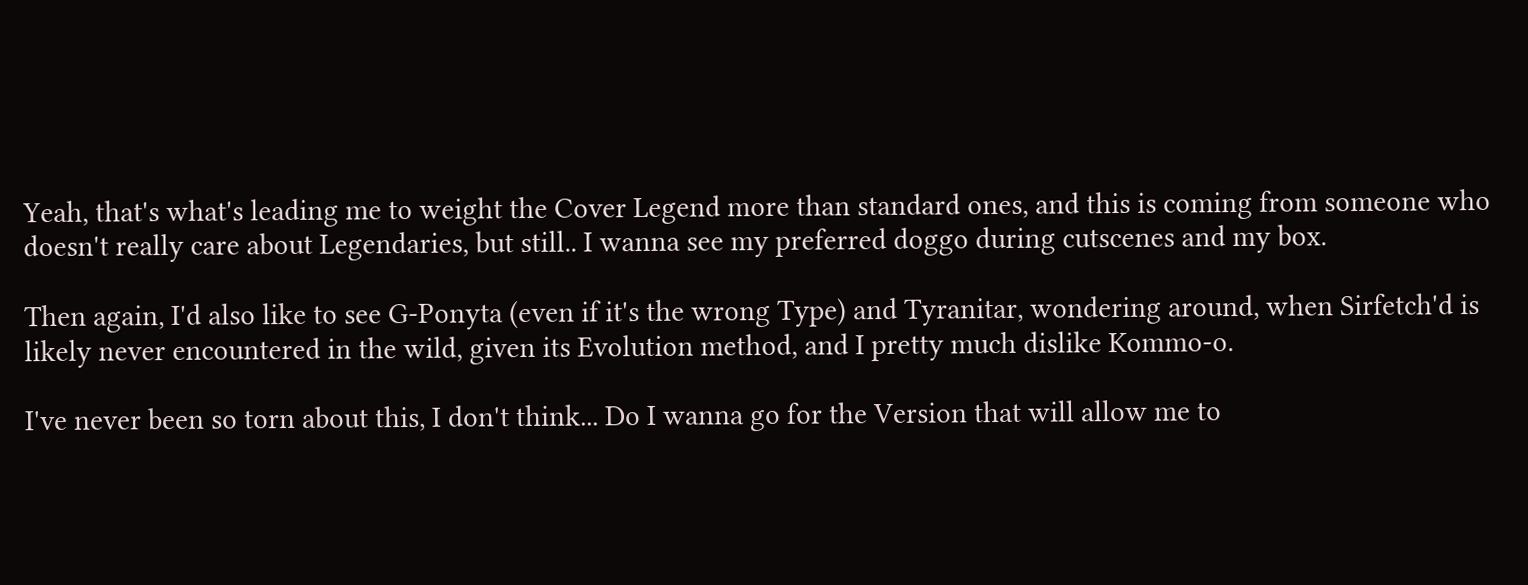Yeah, that's what's leading me to weight the Cover Legend more than standard ones, and this is coming from someone who doesn't really care about Legendaries, but still.. I wanna see my preferred doggo during cutscenes and my box.

Then again, I'd also like to see G-Ponyta (even if it's the wrong Type) and Tyranitar, wondering around, when Sirfetch'd is likely never encountered in the wild, given its Evolution method, and I pretty much dislike Kommo-o.

I've never been so torn about this, I don't think... Do I wanna go for the Version that will allow me to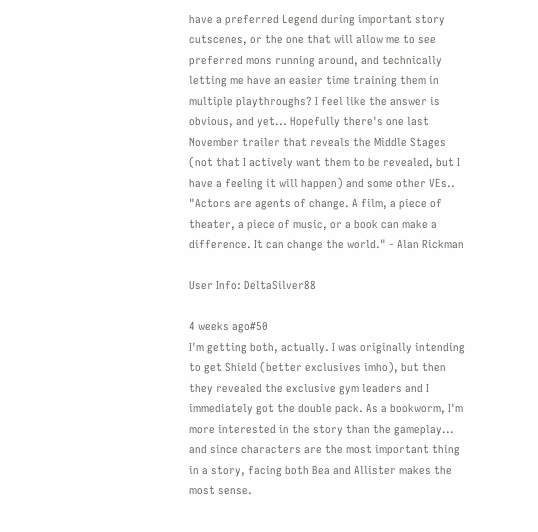have a preferred Legend during important story cutscenes, or the one that will allow me to see preferred mons running around, and technically letting me have an easier time training them in multiple playthroughs? I feel like the answer is obvious, and yet... Hopefully there's one last November trailer that reveals the Middle Stages (not that I actively want them to be revealed, but I have a feeling it will happen) and some other VEs..
"Actors are agents of change. A film, a piece of theater, a piece of music, or a book can make a difference. It can change the world." - Alan Rickman

User Info: DeltaSilver88

4 weeks ago#50
I'm getting both, actually. I was originally intending to get Shield (better exclusives imho), but then they revealed the exclusive gym leaders and I immediately got the double pack. As a bookworm, I'm more interested in the story than the gameplay... and since characters are the most important thing in a story, facing both Bea and Allister makes the most sense.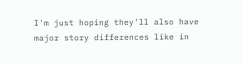I'm just hoping they'll also have major story differences like in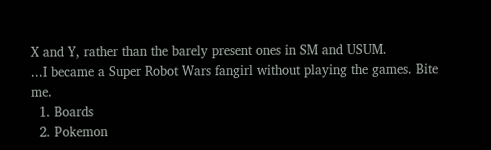X and Y, rather than the barely present ones in SM and USUM.
...I became a Super Robot Wars fangirl without playing the games. Bite me.
  1. Boards
  2. Pokemon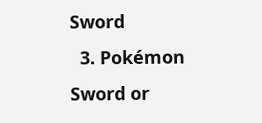Sword
  3. Pokémon Sword or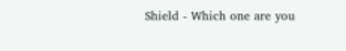Shield - Which one are you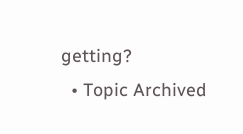getting?
  • Topic Archived